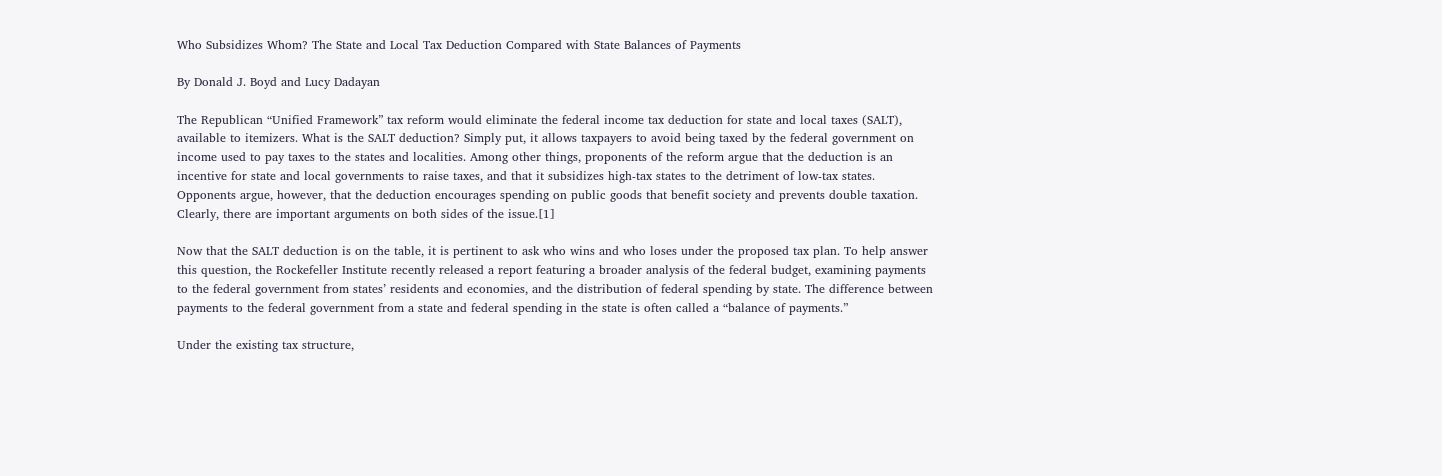Who Subsidizes Whom? The State and Local Tax Deduction Compared with State Balances of Payments

By Donald J. Boyd and Lucy Dadayan

The Republican “Unified Framework” tax reform would eliminate the federal income tax deduction for state and local taxes (SALT), available to itemizers. What is the SALT deduction? Simply put, it allows taxpayers to avoid being taxed by the federal government on income used to pay taxes to the states and localities. Among other things, proponents of the reform argue that the deduction is an incentive for state and local governments to raise taxes, and that it subsidizes high-tax states to the detriment of low-tax states. Opponents argue, however, that the deduction encourages spending on public goods that benefit society and prevents double taxation. Clearly, there are important arguments on both sides of the issue.[1]

Now that the SALT deduction is on the table, it is pertinent to ask who wins and who loses under the proposed tax plan. To help answer this question, the Rockefeller Institute recently released a report featuring a broader analysis of the federal budget, examining payments to the federal government from states’ residents and economies, and the distribution of federal spending by state. The difference between payments to the federal government from a state and federal spending in the state is often called a “balance of payments.”

Under the existing tax structure,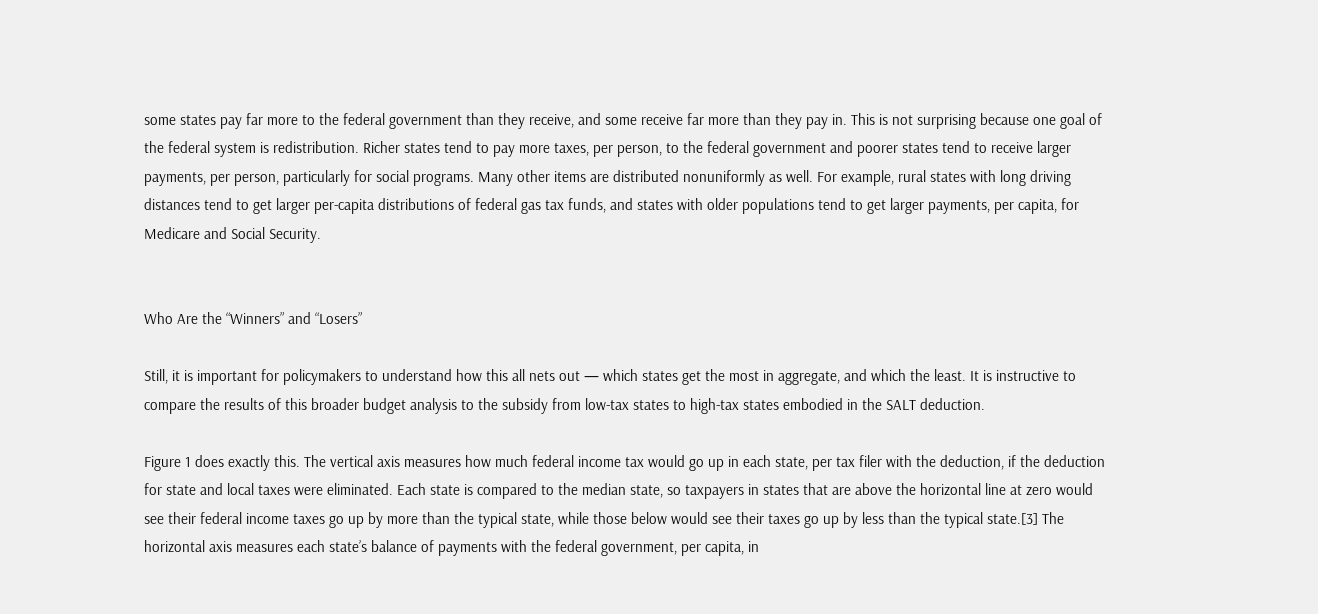some states pay far more to the federal government than they receive, and some receive far more than they pay in. This is not surprising because one goal of the federal system is redistribution. Richer states tend to pay more taxes, per person, to the federal government and poorer states tend to receive larger payments, per person, particularly for social programs. Many other items are distributed nonuniformly as well. For example, rural states with long driving distances tend to get larger per-capita distributions of federal gas tax funds, and states with older populations tend to get larger payments, per capita, for Medicare and Social Security.


Who Are the “Winners” and “Losers”

Still, it is important for policymakers to understand how this all nets out — which states get the most in aggregate, and which the least. It is instructive to compare the results of this broader budget analysis to the subsidy from low-tax states to high-tax states embodied in the SALT deduction.

Figure 1 does exactly this. The vertical axis measures how much federal income tax would go up in each state, per tax filer with the deduction, if the deduction for state and local taxes were eliminated. Each state is compared to the median state, so taxpayers in states that are above the horizontal line at zero would see their federal income taxes go up by more than the typical state, while those below would see their taxes go up by less than the typical state.[3] The horizontal axis measures each state’s balance of payments with the federal government, per capita, in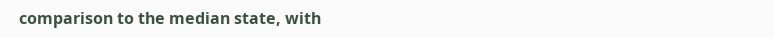comparison to the median state, with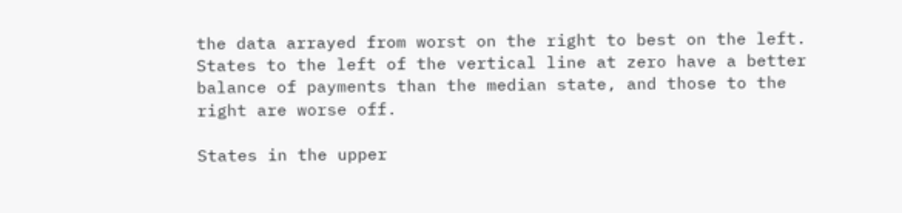the data arrayed from worst on the right to best on the left. States to the left of the vertical line at zero have a better balance of payments than the median state, and those to the right are worse off.

States in the upper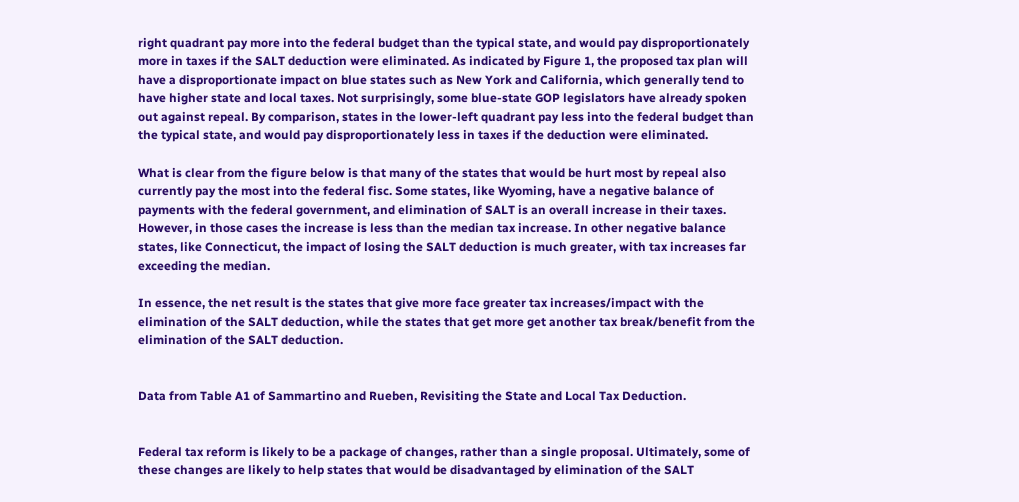right quadrant pay more into the federal budget than the typical state, and would pay disproportionately more in taxes if the SALT deduction were eliminated. As indicated by Figure 1, the proposed tax plan will have a disproportionate impact on blue states such as New York and California, which generally tend to have higher state and local taxes. Not surprisingly, some blue-state GOP legislators have already spoken out against repeal. By comparison, states in the lower-left quadrant pay less into the federal budget than the typical state, and would pay disproportionately less in taxes if the deduction were eliminated.

What is clear from the figure below is that many of the states that would be hurt most by repeal also currently pay the most into the federal fisc. Some states, like Wyoming, have a negative balance of payments with the federal government, and elimination of SALT is an overall increase in their taxes. However, in those cases the increase is less than the median tax increase. In other negative balance states, like Connecticut, the impact of losing the SALT deduction is much greater, with tax increases far exceeding the median.

In essence, the net result is the states that give more face greater tax increases/impact with the elimination of the SALT deduction, while the states that get more get another tax break/benefit from the elimination of the SALT deduction.


Data from Table A1 of Sammartino and Rueben, Revisiting the State and Local Tax Deduction.


Federal tax reform is likely to be a package of changes, rather than a single proposal. Ultimately, some of these changes are likely to help states that would be disadvantaged by elimination of the SALT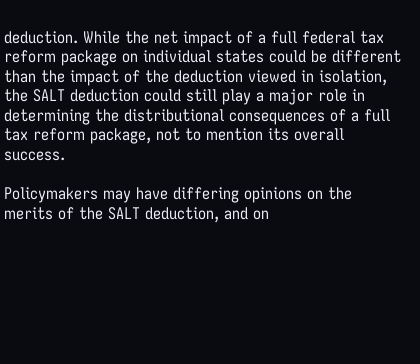deduction. While the net impact of a full federal tax reform package on individual states could be different than the impact of the deduction viewed in isolation, the SALT deduction could still play a major role in determining the distributional consequences of a full tax reform package, not to mention its overall success.

Policymakers may have differing opinions on the merits of the SALT deduction, and on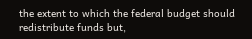the extent to which the federal budget should redistribute funds but,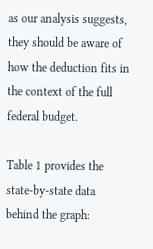as our analysis suggests, they should be aware of how the deduction fits in the context of the full federal budget.

Table 1 provides the state-by-state data behind the graph: